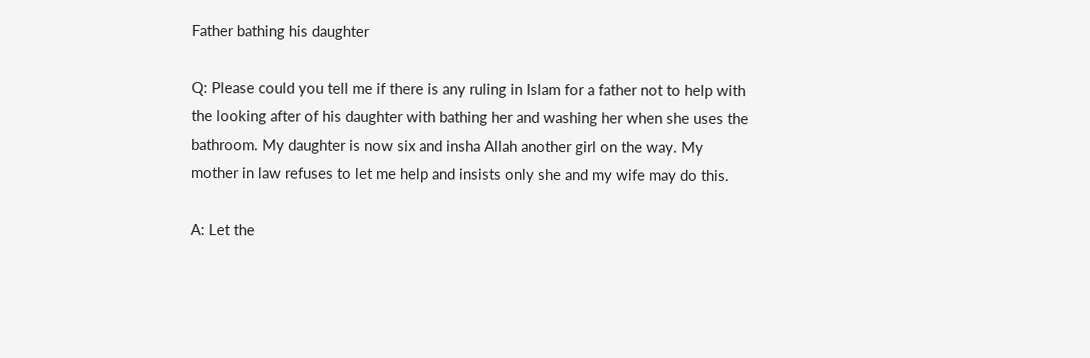Father bathing his daughter

Q: Please could you tell me if there is any ruling in Islam for a father not to help with the looking after of his daughter with bathing her and washing her when she uses the bathroom. My daughter is now six and insha Allah another girl on the way. My mother in law refuses to let me help and insists only she and my wife may do this.

A: Let the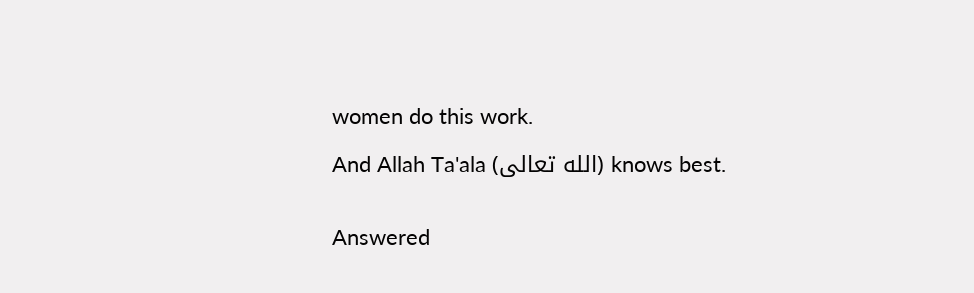women do this work.

And Allah Ta'ala (الله تعالى) knows best.


Answered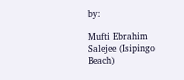by:

Mufti Ebrahim Salejee (Isipingo Beach)